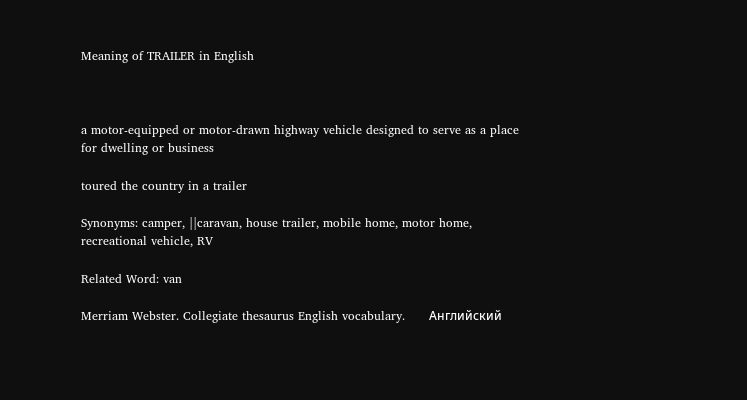Meaning of TRAILER in English



a motor-equipped or motor-drawn highway vehicle designed to serve as a place for dwelling or business

toured the country in a trailer

Synonyms: camper, ||caravan, house trailer, mobile home, motor home, recreational vehicle, RV

Related Word: van

Merriam Webster. Collegiate thesaurus English vocabulary.      Английский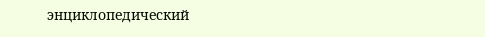энциклопедический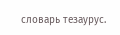словарь тезаурус.